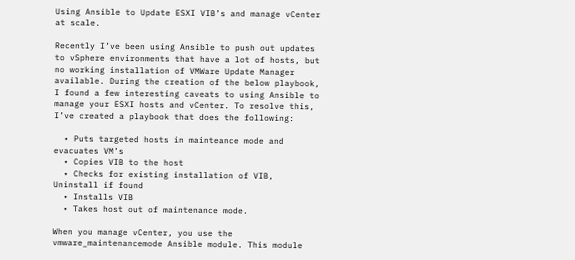Using Ansible to Update ESXI VIB’s and manage vCenter at scale.

Recently I’ve been using Ansible to push out updates to vSphere environments that have a lot of hosts, but no working installation of VMWare Update Manager available. During the creation of the below playbook, I found a few interesting caveats to using Ansible to manage your ESXI hosts and vCenter. To resolve this, I’ve created a playbook that does the following:

  • Puts targeted hosts in mainteance mode and evacuates VM’s
  • Copies VIB to the host
  • Checks for existing installation of VIB, Uninstall if found
  • Installs VIB
  • Takes host out of maintenance mode.

When you manage vCenter, you use the vmware_maintenancemode Ansible module. This module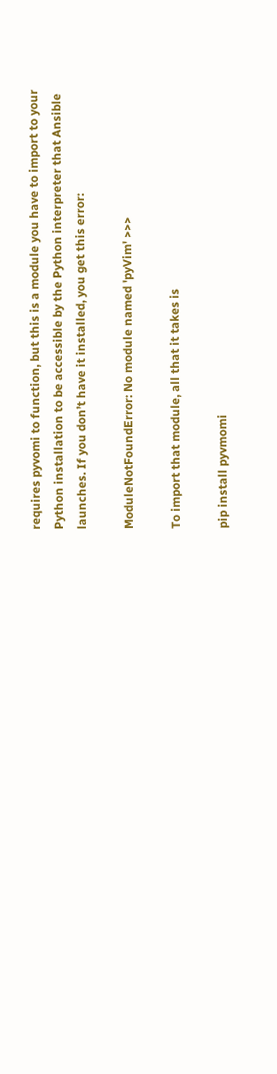requires pyvomi to function, but this is a module you have to import to your Python installation to be accessible by the Python interpreter that Ansible launches. If you don’t have it installed, you get this error:

ModuleNotFoundError: No module named 'pyVim' >>>

To import that module, all that it takes is

pip install pyvmomi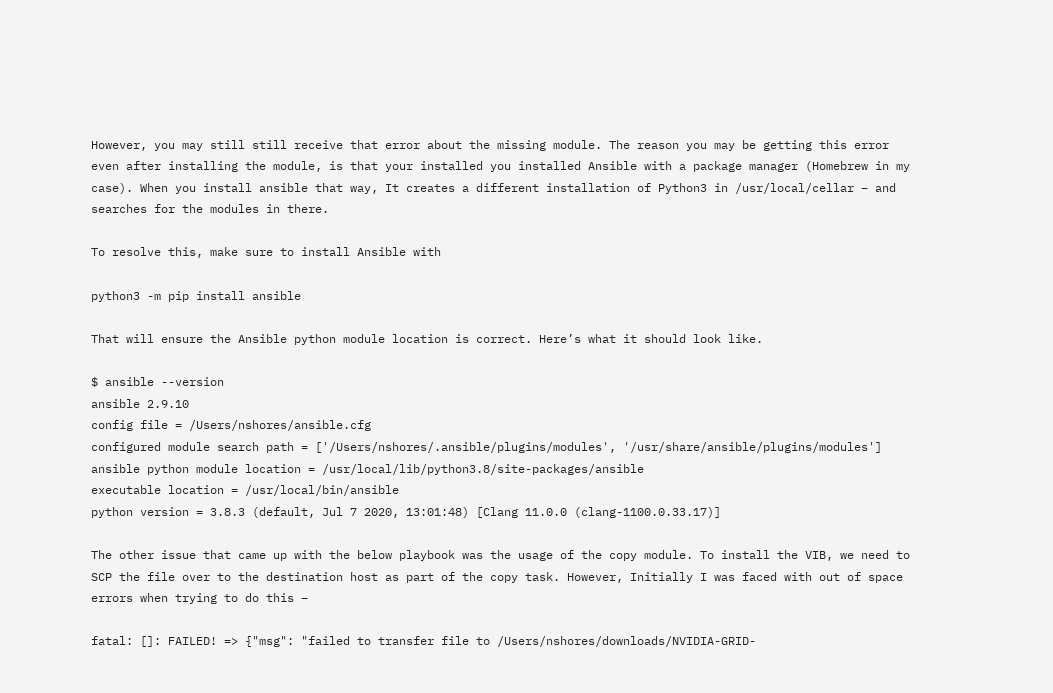However, you may still still receive that error about the missing module. The reason you may be getting this error even after installing the module, is that your installed you installed Ansible with a package manager (Homebrew in my case). When you install ansible that way, It creates a different installation of Python3 in /usr/local/cellar – and searches for the modules in there.

To resolve this, make sure to install Ansible with

python3 -m pip install ansible

That will ensure the Ansible python module location is correct. Here’s what it should look like.

$ ansible --version
ansible 2.9.10
config file = /Users/nshores/ansible.cfg
configured module search path = ['/Users/nshores/.ansible/plugins/modules', '/usr/share/ansible/plugins/modules']
ansible python module location = /usr/local/lib/python3.8/site-packages/ansible
executable location = /usr/local/bin/ansible
python version = 3.8.3 (default, Jul 7 2020, 13:01:48) [Clang 11.0.0 (clang-1100.0.33.17)]

The other issue that came up with the below playbook was the usage of the copy module. To install the VIB, we need to SCP the file over to the destination host as part of the copy task. However, Initially I was faced with out of space errors when trying to do this –

fatal: []: FAILED! => {"msg": "failed to transfer file to /Users/nshores/downloads/NVIDIA-GRID-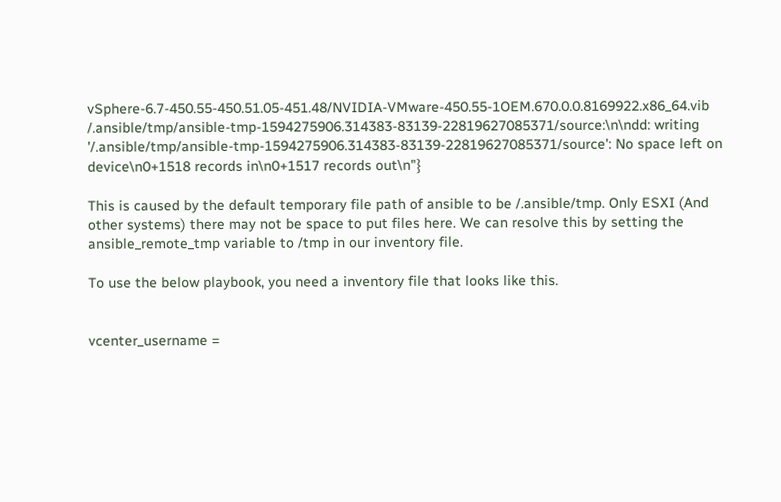vSphere-6.7-450.55-450.51.05-451.48/NVIDIA-VMware-450.55-1OEM.670.0.0.8169922.x86_64.vib /.ansible/tmp/ansible-tmp-1594275906.314383-83139-22819627085371/source:\n\ndd: writing '/.ansible/tmp/ansible-tmp-1594275906.314383-83139-22819627085371/source': No space left on device\n0+1518 records in\n0+1517 records out\n"}

This is caused by the default temporary file path of ansible to be /.ansible/tmp. Only ESXI (And other systems) there may not be space to put files here. We can resolve this by setting the ansible_remote_tmp variable to /tmp in our inventory file.

To use the below playbook, you need a inventory file that looks like this.


vcenter_username =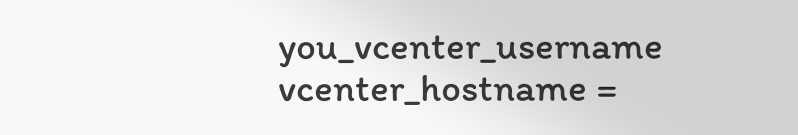you_vcenter_username
vcenter_hostname =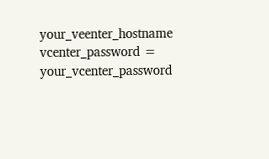your_veenter_hostname
vcenter_password = your_vcenter_password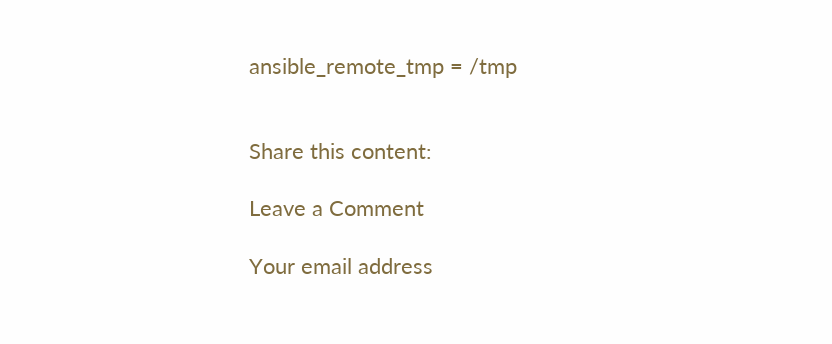ansible_remote_tmp = /tmp


Share this content:

Leave a Comment

Your email address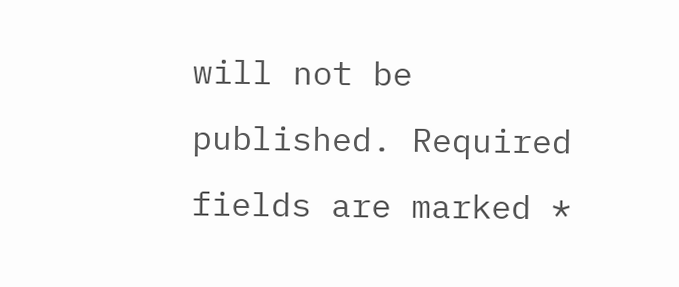will not be published. Required fields are marked *